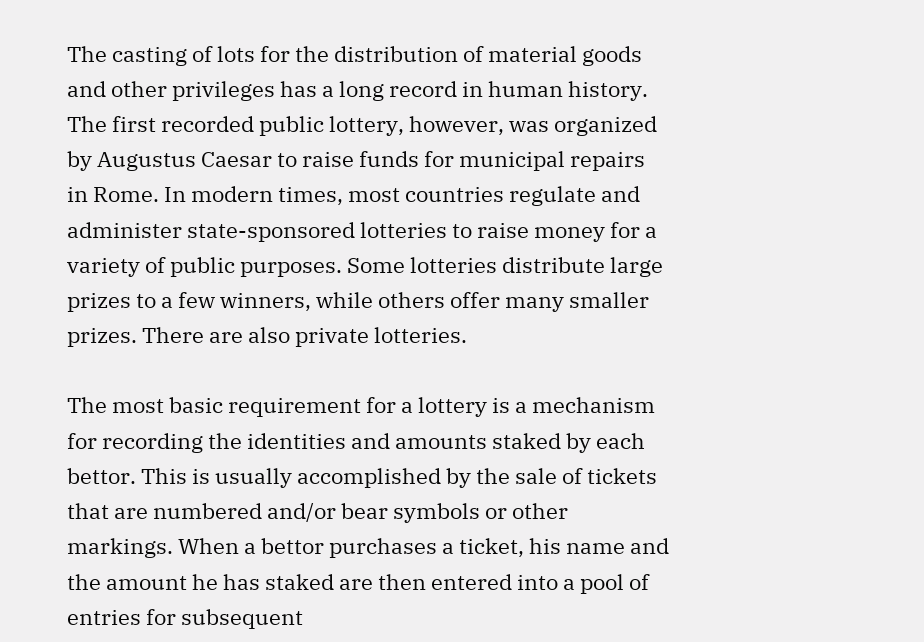The casting of lots for the distribution of material goods and other privileges has a long record in human history. The first recorded public lottery, however, was organized by Augustus Caesar to raise funds for municipal repairs in Rome. In modern times, most countries regulate and administer state-sponsored lotteries to raise money for a variety of public purposes. Some lotteries distribute large prizes to a few winners, while others offer many smaller prizes. There are also private lotteries.

The most basic requirement for a lottery is a mechanism for recording the identities and amounts staked by each bettor. This is usually accomplished by the sale of tickets that are numbered and/or bear symbols or other markings. When a bettor purchases a ticket, his name and the amount he has staked are then entered into a pool of entries for subsequent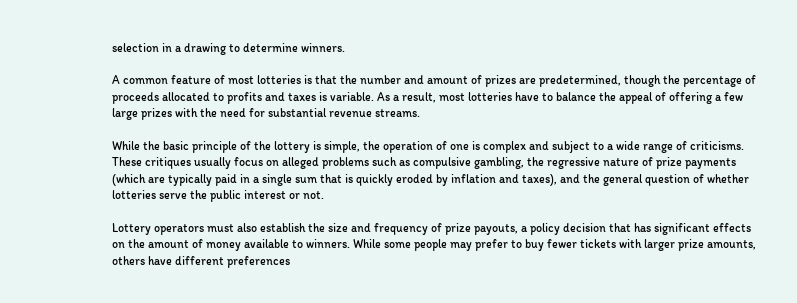selection in a drawing to determine winners.

A common feature of most lotteries is that the number and amount of prizes are predetermined, though the percentage of proceeds allocated to profits and taxes is variable. As a result, most lotteries have to balance the appeal of offering a few large prizes with the need for substantial revenue streams.

While the basic principle of the lottery is simple, the operation of one is complex and subject to a wide range of criticisms. These critiques usually focus on alleged problems such as compulsive gambling, the regressive nature of prize payments (which are typically paid in a single sum that is quickly eroded by inflation and taxes), and the general question of whether lotteries serve the public interest or not.

Lottery operators must also establish the size and frequency of prize payouts, a policy decision that has significant effects on the amount of money available to winners. While some people may prefer to buy fewer tickets with larger prize amounts, others have different preferences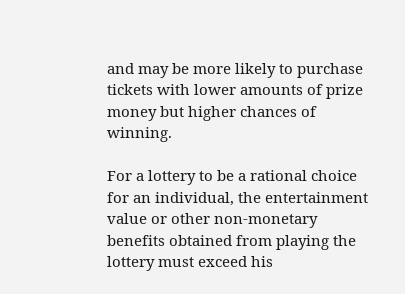and may be more likely to purchase tickets with lower amounts of prize money but higher chances of winning.

For a lottery to be a rational choice for an individual, the entertainment value or other non-monetary benefits obtained from playing the lottery must exceed his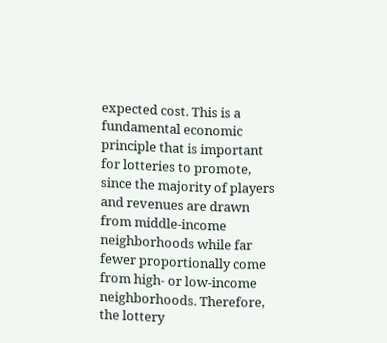expected cost. This is a fundamental economic principle that is important for lotteries to promote, since the majority of players and revenues are drawn from middle-income neighborhoods while far fewer proportionally come from high- or low-income neighborhoods. Therefore, the lottery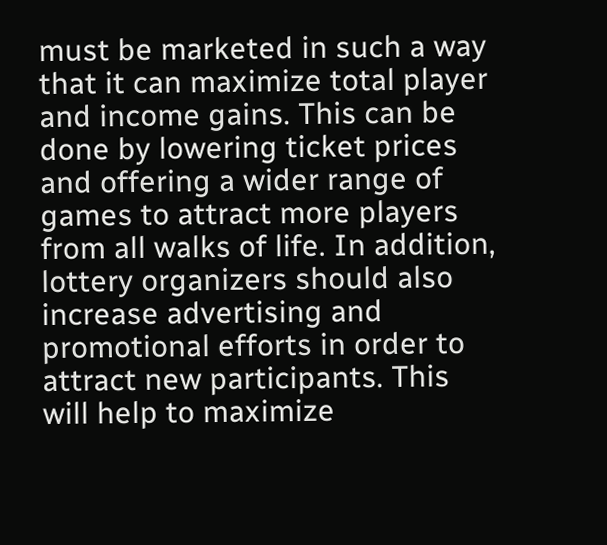must be marketed in such a way that it can maximize total player and income gains. This can be done by lowering ticket prices and offering a wider range of games to attract more players from all walks of life. In addition, lottery organizers should also increase advertising and promotional efforts in order to attract new participants. This will help to maximize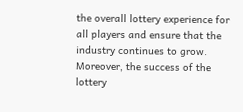the overall lottery experience for all players and ensure that the industry continues to grow. Moreover, the success of the lottery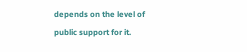depends on the level of public support for it.